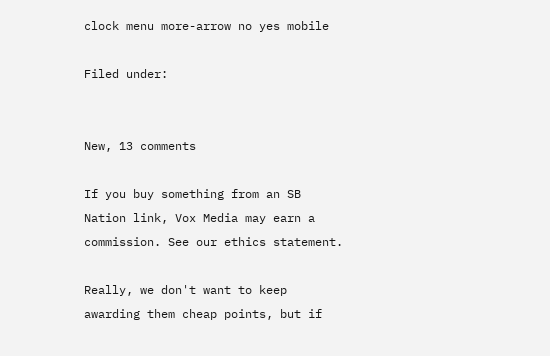clock menu more-arrow no yes mobile

Filed under:


New, 13 comments

If you buy something from an SB Nation link, Vox Media may earn a commission. See our ethics statement.

Really, we don't want to keep awarding them cheap points, but if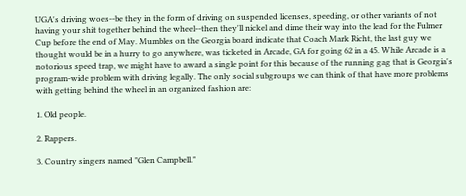UGA's driving woes--be they in the form of driving on suspended licenses, speeding, or other variants of not having your shit together behind the wheel--then they'll nickel and dime their way into the lead for the Fulmer Cup before the end of May. Mumbles on the Georgia board indicate that Coach Mark Richt, the last guy we thought would be in a hurry to go anywhere, was ticketed in Arcade, GA for going 62 in a 45. While Arcade is a notorious speed trap, we might have to award a single point for this because of the running gag that is Georgia's program-wide problem with driving legally. The only social subgroups we can think of that have more problems with getting behind the wheel in an organized fashion are:

1. Old people.

2. Rappers.

3. Country singers named "Glen Campbell."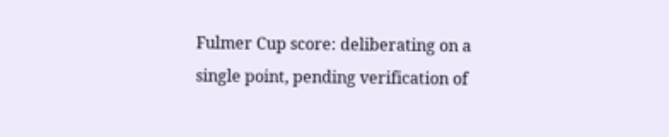Fulmer Cup score: deliberating on a single point, pending verification of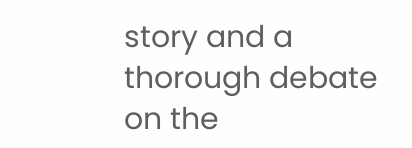story and a thorough debate on the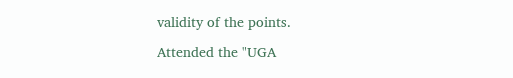validity of the points.

Attended the "UGA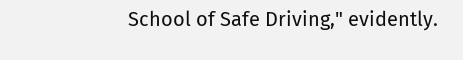School of Safe Driving," evidently.